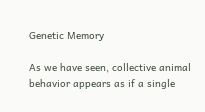Genetic Memory

As we have seen, collective animal behavior appears as if a single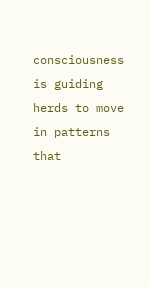consciousness is guiding herds to move in patterns that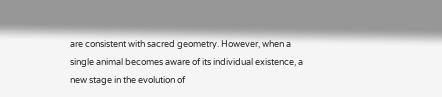are consistent with sacred geometry. However, when a single animal becomes aware of its individual existence, a new stage in the evolution of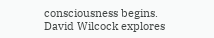consciousness begins. David Wilcock explores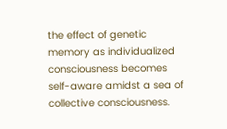the effect of genetic memory as individualized consciousness becomes self-aware amidst a sea of collective consciousness.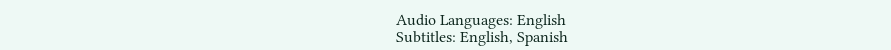Audio Languages: English
Subtitles: English, Spanish